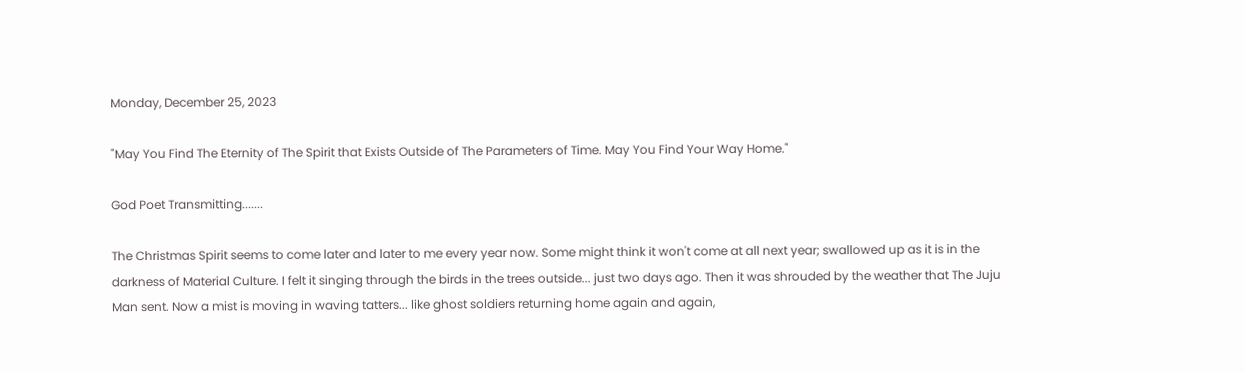Monday, December 25, 2023

"May You Find The Eternity of The Spirit that Exists Outside of The Parameters of Time. May You Find Your Way Home."

God Poet Transmitting.......

The Christmas Spirit seems to come later and later to me every year now. Some might think it won't come at all next year; swallowed up as it is in the darkness of Material Culture. I felt it singing through the birds in the trees outside... just two days ago. Then it was shrouded by the weather that The Juju Man sent. Now a mist is moving in waving tatters... like ghost soldiers returning home again and again,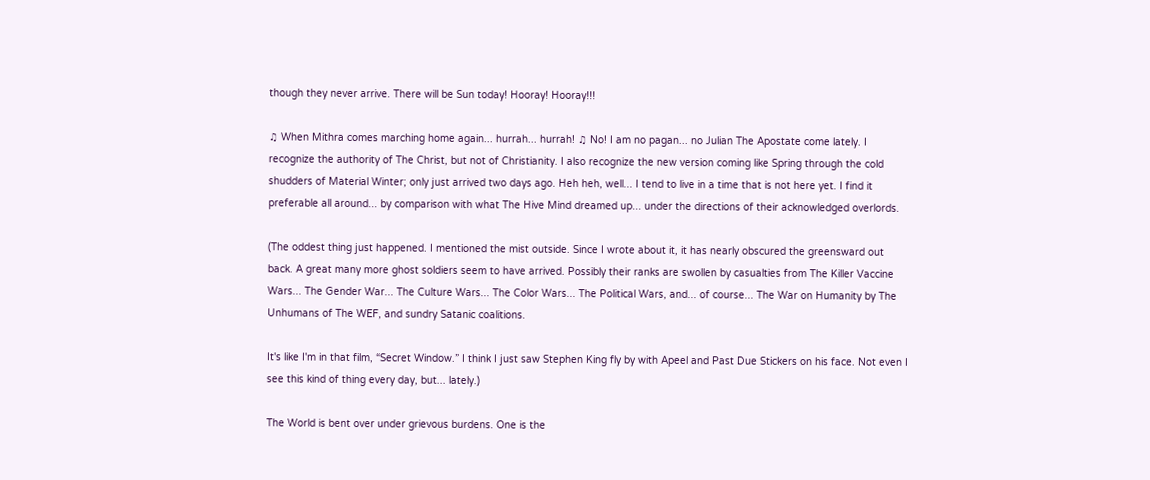though they never arrive. There will be Sun today! Hooray! Hooray!!!

♫ When Mithra comes marching home again... hurrah... hurrah! ♫ No! I am no pagan... no Julian The Apostate come lately. I recognize the authority of The Christ, but not of Christianity. I also recognize the new version coming like Spring through the cold shudders of Material Winter; only just arrived two days ago. Heh heh, well... I tend to live in a time that is not here yet. I find it preferable all around... by comparison with what The Hive Mind dreamed up... under the directions of their acknowledged overlords.

(The oddest thing just happened. I mentioned the mist outside. Since I wrote about it, it has nearly obscured the greensward out back. A great many more ghost soldiers seem to have arrived. Possibly their ranks are swollen by casualties from The Killer Vaccine Wars... The Gender War... The Culture Wars... The Color Wars... The Political Wars, and... of course... The War on Humanity by The Unhumans of The WEF, and sundry Satanic coalitions.

It's like I'm in that film, “Secret Window.” I think I just saw Stephen King fly by with Apeel and Past Due Stickers on his face. Not even I see this kind of thing every day, but... lately.)

The World is bent over under grievous burdens. One is the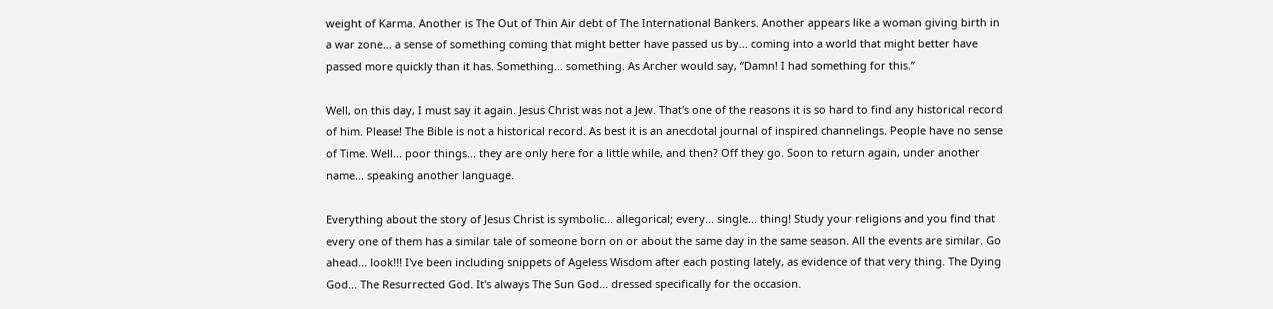weight of Karma. Another is The Out of Thin Air debt of The International Bankers. Another appears like a woman giving birth in a war zone... a sense of something coming that might better have passed us by... coming into a world that might better have passed more quickly than it has. Something... something. As Archer would say, “Damn! I had something for this.”

Well, on this day, I must say it again. Jesus Christ was not a Jew. That's one of the reasons it is so hard to find any historical record of him. Please! The Bible is not a historical record. As best it is an anecdotal journal of inspired channelings. People have no sense of Time. Well... poor things... they are only here for a little while, and then? Off they go. Soon to return again, under another name... speaking another language.

Everything about the story of Jesus Christ is symbolic... allegorical; every... single... thing! Study your religions and you find that every one of them has a similar tale of someone born on or about the same day in the same season. All the events are similar. Go ahead... look!!! I've been including snippets of Ageless Wisdom after each posting lately, as evidence of that very thing. The Dying God... The Resurrected God. It's always The Sun God... dressed specifically for the occasion.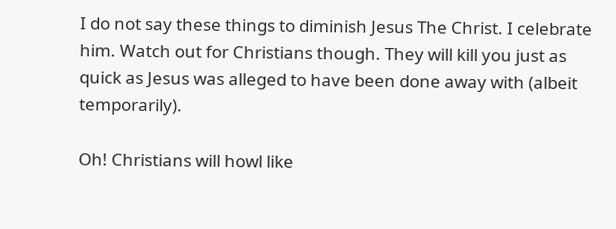I do not say these things to diminish Jesus The Christ. I celebrate him. Watch out for Christians though. They will kill you just as quick as Jesus was alleged to have been done away with (albeit temporarily).

Oh! Christians will howl like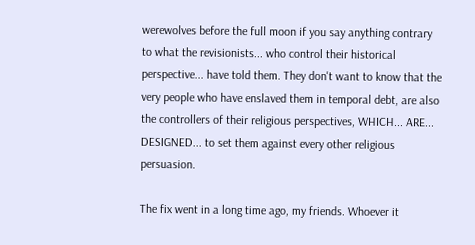werewolves before the full moon if you say anything contrary to what the revisionists... who control their historical perspective... have told them. They don't want to know that the very people who have enslaved them in temporal debt, are also the controllers of their religious perspectives, WHICH... ARE... DESIGNED... to set them against every other religious persuasion.

The fix went in a long time ago, my friends. Whoever it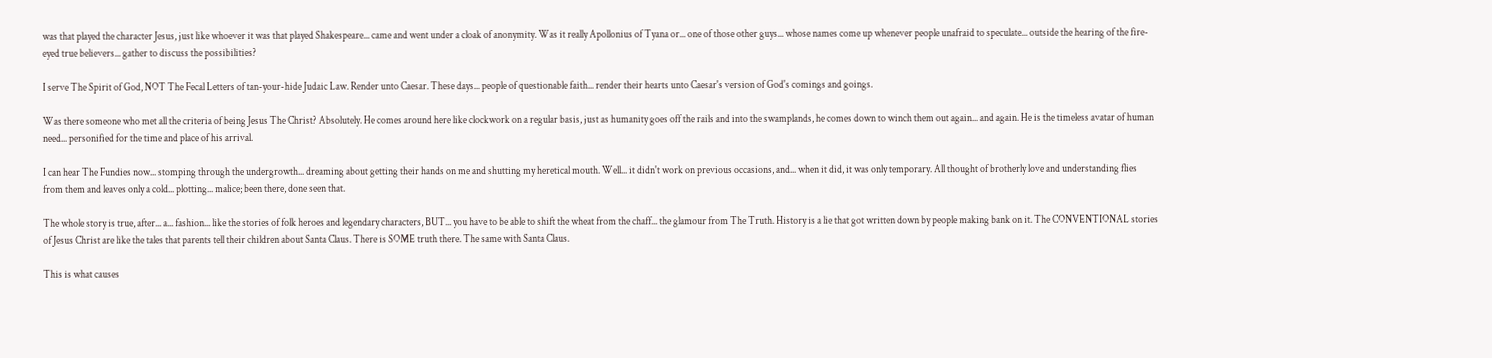was that played the character Jesus, just like whoever it was that played Shakespeare... came and went under a cloak of anonymity. Was it really Apollonius of Tyana or... one of those other guys... whose names come up whenever people unafraid to speculate... outside the hearing of the fire-eyed true believers... gather to discuss the possibilities?

I serve The Spirit of God, NOT The Fecal Letters of tan-your-hide Judaic Law. Render unto Caesar. These days... people of questionable faith... render their hearts unto Caesar's version of God's comings and goings.

Was there someone who met all the criteria of being Jesus The Christ? Absolutely. He comes around here like clockwork on a regular basis, just as humanity goes off the rails and into the swamplands, he comes down to winch them out again... and again. He is the timeless avatar of human need... personified for the time and place of his arrival.

I can hear The Fundies now... stomping through the undergrowth... dreaming about getting their hands on me and shutting my heretical mouth. Well... it didn't work on previous occasions, and... when it did, it was only temporary. All thought of brotherly love and understanding flies from them and leaves only a cold... plotting... malice; been there, done seen that.

The whole story is true, after... a... fashion... like the stories of folk heroes and legendary characters, BUT... you have to be able to shift the wheat from the chaff... the glamour from The Truth. History is a lie that got written down by people making bank on it. The CONVENTIONAL stories of Jesus Christ are like the tales that parents tell their children about Santa Claus. There is SOME truth there. The same with Santa Claus.

This is what causes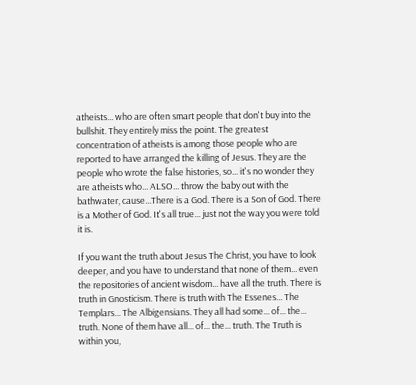atheists... who are often smart people that don't buy into the bullshit. They entirely miss the point. The greatest concentration of atheists is among those people who are reported to have arranged the killing of Jesus. They are the people who wrote the false histories, so... it's no wonder they are atheists who... ALSO... throw the baby out with the bathwater, cause...There is a God. There is a Son of God. There is a Mother of God. It's all true... just not the way you were told it is.

If you want the truth about Jesus The Christ, you have to look deeper, and you have to understand that none of them... even the repositories of ancient wisdom... have all the truth. There is truth in Gnosticism. There is truth with The Essenes... The Templars... The Albigensians. They all had some... of... the... truth. None of them have all... of... the... truth. The Truth is within you,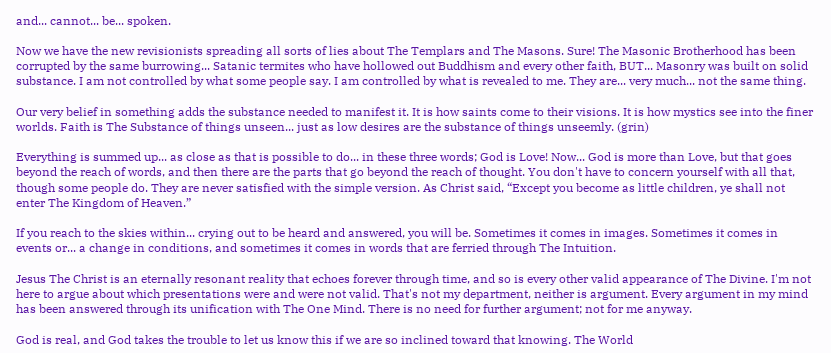and... cannot... be... spoken.

Now we have the new revisionists spreading all sorts of lies about The Templars and The Masons. Sure! The Masonic Brotherhood has been corrupted by the same burrowing... Satanic termites who have hollowed out Buddhism and every other faith, BUT... Masonry was built on solid substance. I am not controlled by what some people say. I am controlled by what is revealed to me. They are... very much... not the same thing.

Our very belief in something adds the substance needed to manifest it. It is how saints come to their visions. It is how mystics see into the finer worlds. Faith is The Substance of things unseen... just as low desires are the substance of things unseemly. (grin)

Everything is summed up... as close as that is possible to do... in these three words; God is Love! Now... God is more than Love, but that goes beyond the reach of words, and then there are the parts that go beyond the reach of thought. You don't have to concern yourself with all that, though some people do. They are never satisfied with the simple version. As Christ said, “Except you become as little children, ye shall not enter The Kingdom of Heaven.”

If you reach to the skies within... crying out to be heard and answered, you will be. Sometimes it comes in images. Sometimes it comes in events or... a change in conditions, and sometimes it comes in words that are ferried through The Intuition.

Jesus The Christ is an eternally resonant reality that echoes forever through time, and so is every other valid appearance of The Divine. I'm not here to argue about which presentations were and were not valid. That's not my department, neither is argument. Every argument in my mind has been answered through its unification with The One Mind. There is no need for further argument; not for me anyway.

God is real, and God takes the trouble to let us know this if we are so inclined toward that knowing. The World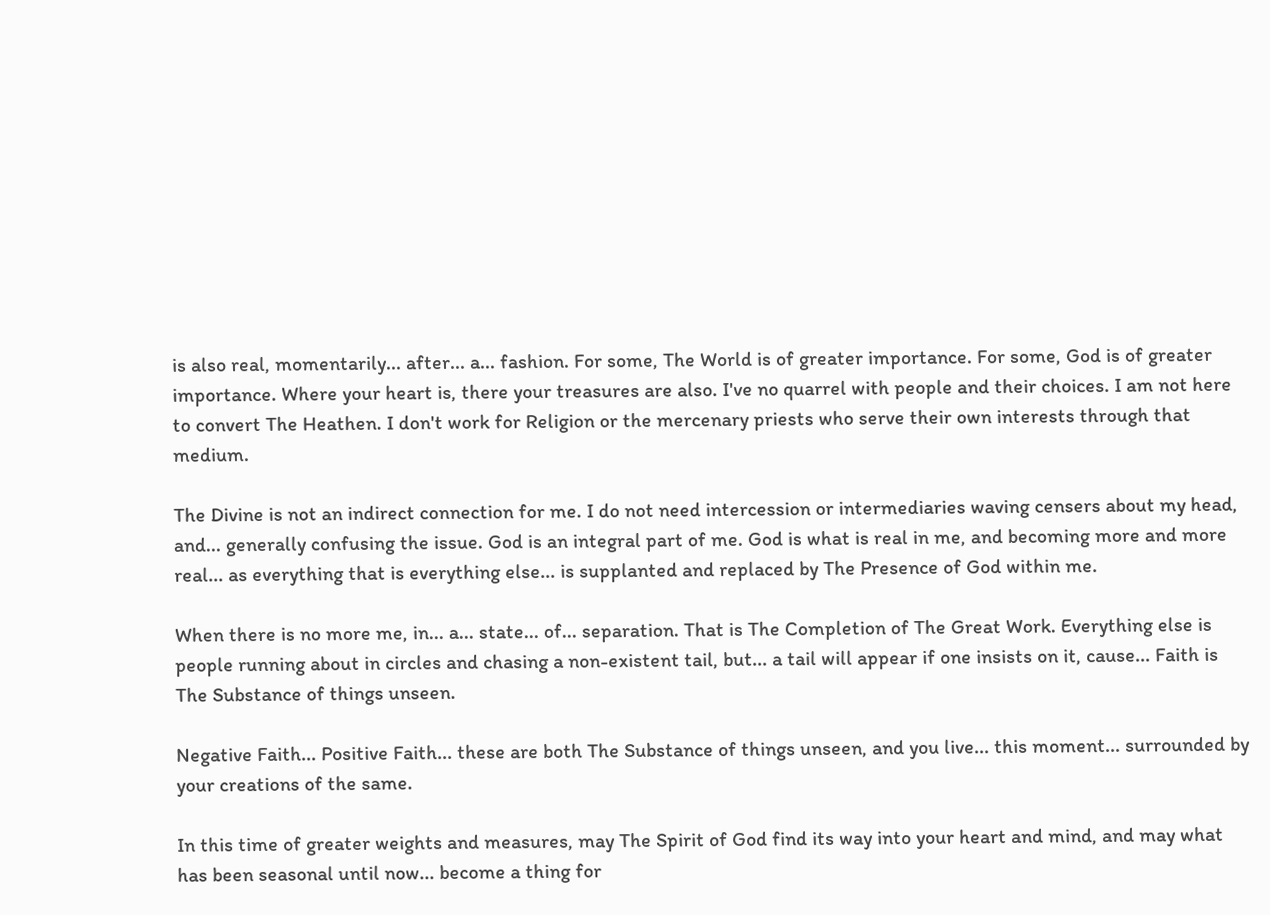is also real, momentarily... after... a... fashion. For some, The World is of greater importance. For some, God is of greater importance. Where your heart is, there your treasures are also. I've no quarrel with people and their choices. I am not here to convert The Heathen. I don't work for Religion or the mercenary priests who serve their own interests through that medium.

The Divine is not an indirect connection for me. I do not need intercession or intermediaries waving censers about my head, and... generally confusing the issue. God is an integral part of me. God is what is real in me, and becoming more and more real... as everything that is everything else... is supplanted and replaced by The Presence of God within me.

When there is no more me, in... a... state... of... separation. That is The Completion of The Great Work. Everything else is people running about in circles and chasing a non-existent tail, but... a tail will appear if one insists on it, cause... Faith is The Substance of things unseen.

Negative Faith... Positive Faith... these are both The Substance of things unseen, and you live... this moment... surrounded by your creations of the same.

In this time of greater weights and measures, may The Spirit of God find its way into your heart and mind, and may what has been seasonal until now... become a thing for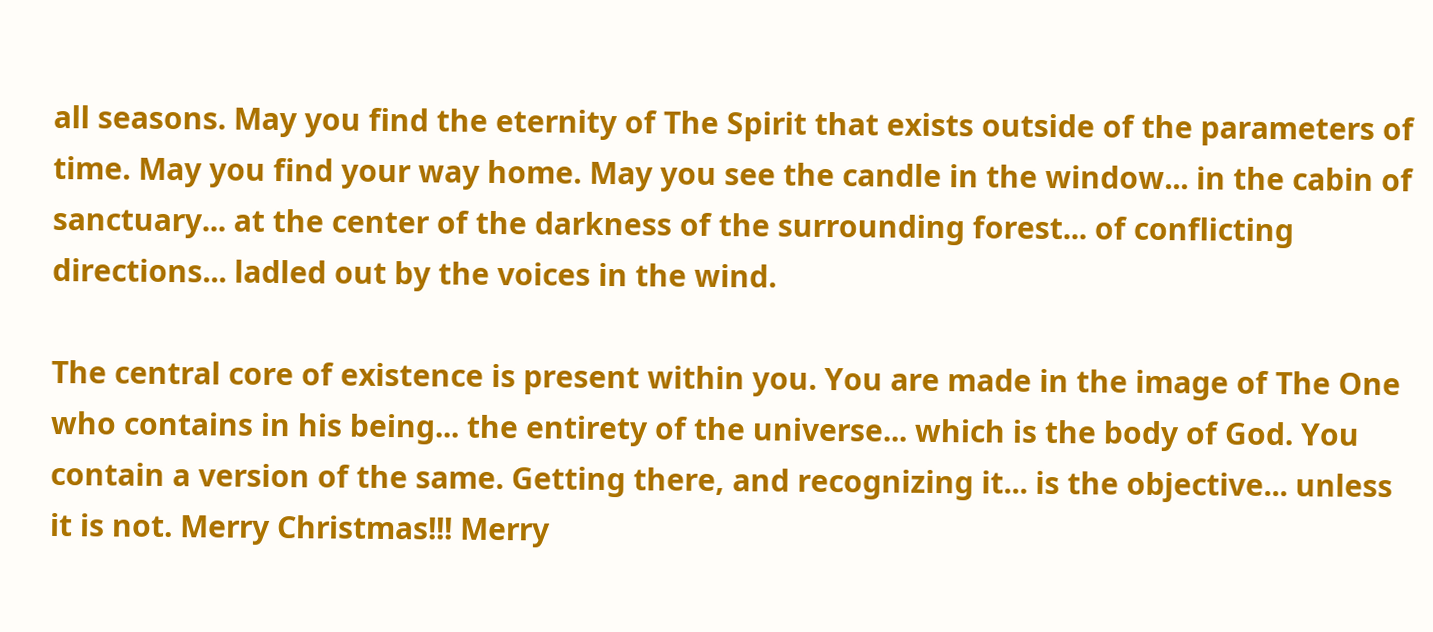all seasons. May you find the eternity of The Spirit that exists outside of the parameters of time. May you find your way home. May you see the candle in the window... in the cabin of sanctuary... at the center of the darkness of the surrounding forest... of conflicting directions... ladled out by the voices in the wind.

The central core of existence is present within you. You are made in the image of The One who contains in his being... the entirety of the universe... which is the body of God. You contain a version of the same. Getting there, and recognizing it... is the objective... unless it is not. Merry Christmas!!! Merry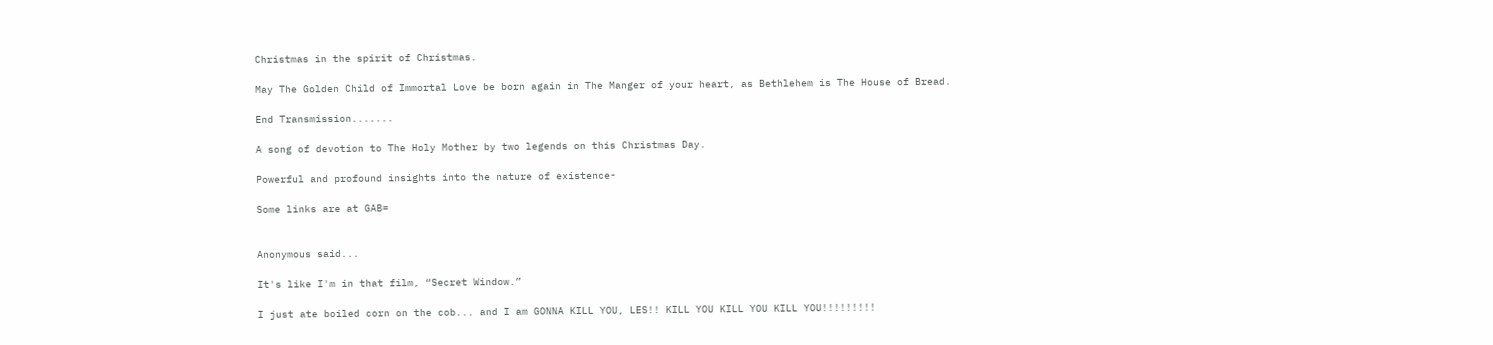Christmas in the spirit of Christmas.

May The Golden Child of Immortal Love be born again in The Manger of your heart, as Bethlehem is The House of Bread.

End Transmission.......

A song of devotion to The Holy Mother by two legends on this Christmas Day.

Powerful and profound insights into the nature of existence-

Some links are at GAB=


Anonymous said...

It's like I'm in that film, “Secret Window.”

I just ate boiled corn on the cob... and I am GONNA KILL YOU, LES!! KILL YOU KILL YOU KILL YOU!!!!!!!!!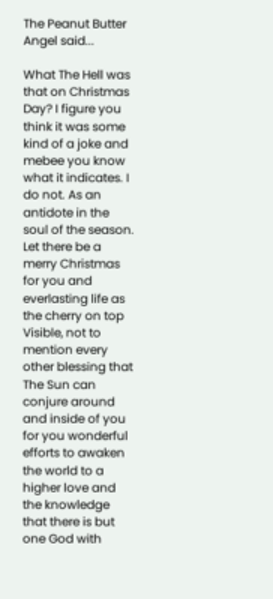The Peanut Butter Angel said...

What The Hell was that on Christmas Day? I figure you think it was some kind of a joke and mebee you know what it indicates. I do not. As an antidote in the soul of the season. Let there be a merry Christmas for you and everlasting life as the cherry on top Visible, not to mention every other blessing that The Sun can conjure around and inside of you for you wonderful efforts to awaken the world to a higher love and the knowledge that there is but one God with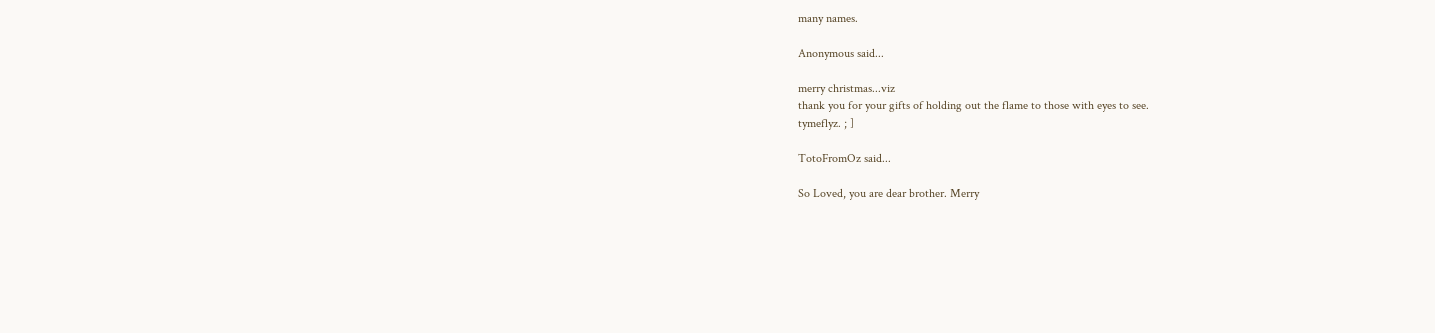many names.

Anonymous said...

merry christmas...viz
thank you for your gifts of holding out the flame to those with eyes to see.
tymeflyz. ; ]

TotoFromOz said...

So Loved, you are dear brother. Merry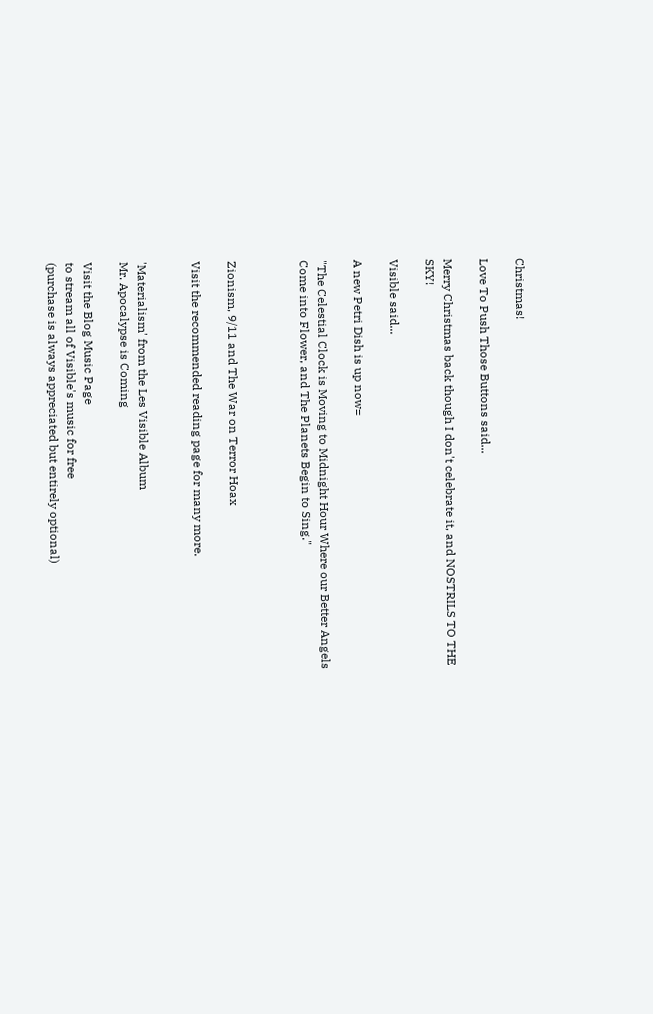Christmas!

Love To Push Those Buttons said...

Merry Christmas back though I don't celebrate it, and NOSTRILS TO THE SKY!

Visible said...

A new Petri Dish is up now=

"The Celestial Clock is Moving to Midnight Hour Where our Better Angels Come into Flower, and The Planets Begin to Sing."



Zionism, 9/11 and The War on Terror Hoax

Visit the recommended reading page for many more.


'Materialism' from the Les Visible Album
Mr. Apocalypse is Coming

Visit the Blog Music Page
to stream all of Visible's music for free
(purchase is always appreciated but entirely optional)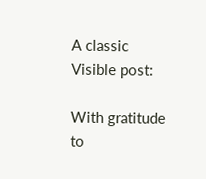A classic Visible post:

With gratitude to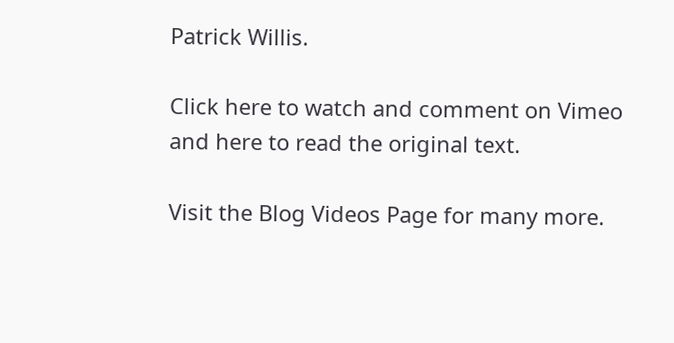Patrick Willis.

Click here to watch and comment on Vimeo and here to read the original text.

Visit the Blog Videos Page for many more.